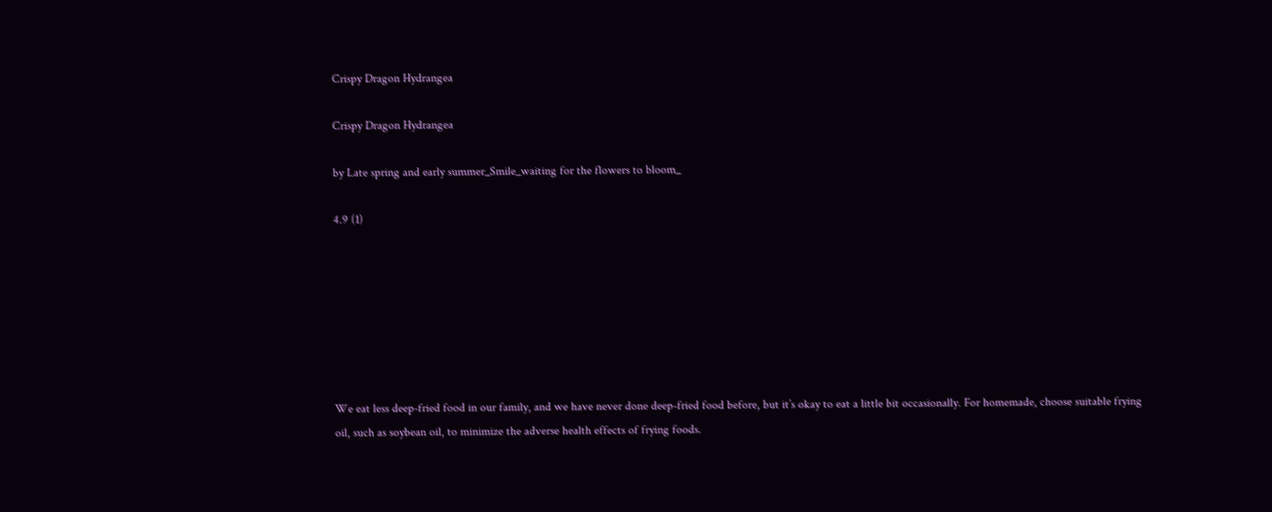Crispy Dragon Hydrangea

Crispy Dragon Hydrangea

by Late spring and early summer_Smile_waiting for the flowers to bloom_

4.9 (1)







We eat less deep-fried food in our family, and we have never done deep-fried food before, but it’s okay to eat a little bit occasionally. For homemade, choose suitable frying oil, such as soybean oil, to minimize the adverse health effects of frying foods.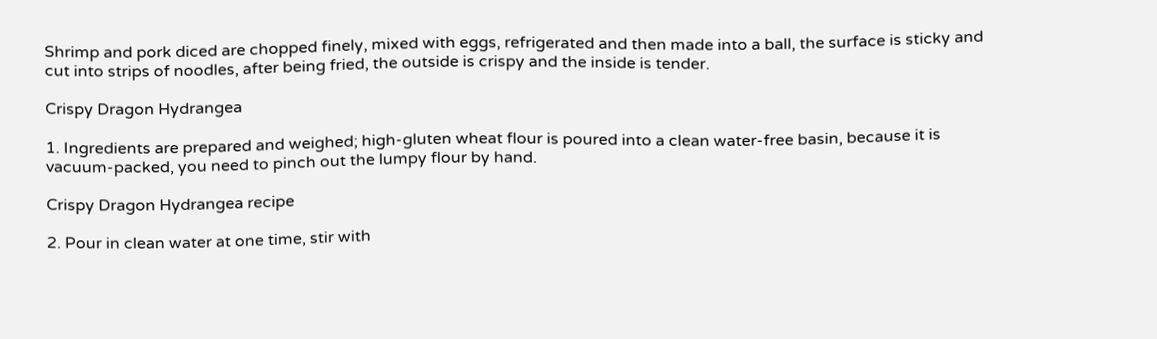Shrimp and pork diced are chopped finely, mixed with eggs, refrigerated and then made into a ball, the surface is sticky and cut into strips of noodles, after being fried, the outside is crispy and the inside is tender.

Crispy Dragon Hydrangea

1. Ingredients are prepared and weighed; high-gluten wheat flour is poured into a clean water-free basin, because it is vacuum-packed, you need to pinch out the lumpy flour by hand.

Crispy Dragon Hydrangea recipe

2. Pour in clean water at one time, stir with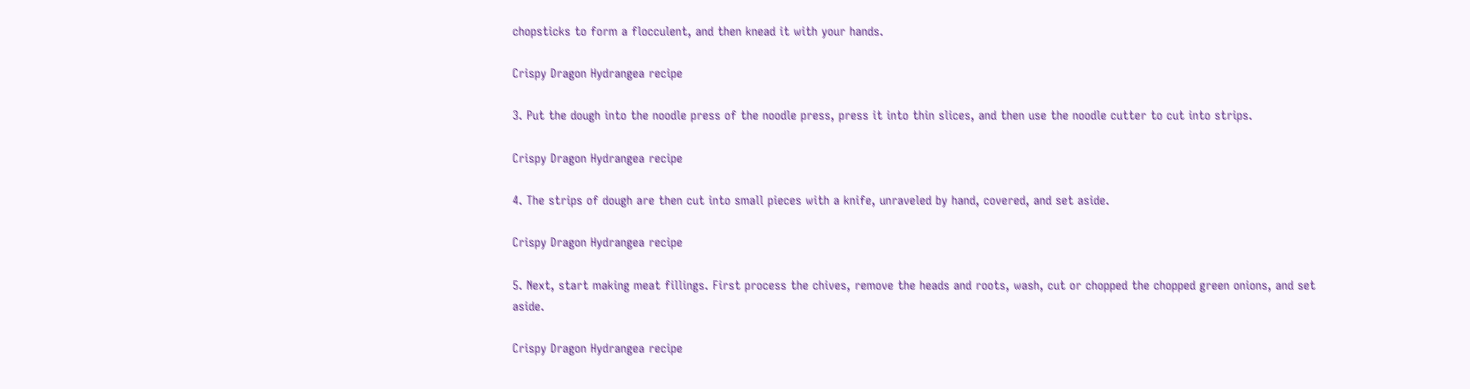chopsticks to form a flocculent, and then knead it with your hands.

Crispy Dragon Hydrangea recipe

3. Put the dough into the noodle press of the noodle press, press it into thin slices, and then use the noodle cutter to cut into strips.

Crispy Dragon Hydrangea recipe

4. The strips of dough are then cut into small pieces with a knife, unraveled by hand, covered, and set aside.

Crispy Dragon Hydrangea recipe

5. Next, start making meat fillings. First process the chives, remove the heads and roots, wash, cut or chopped the chopped green onions, and set aside.

Crispy Dragon Hydrangea recipe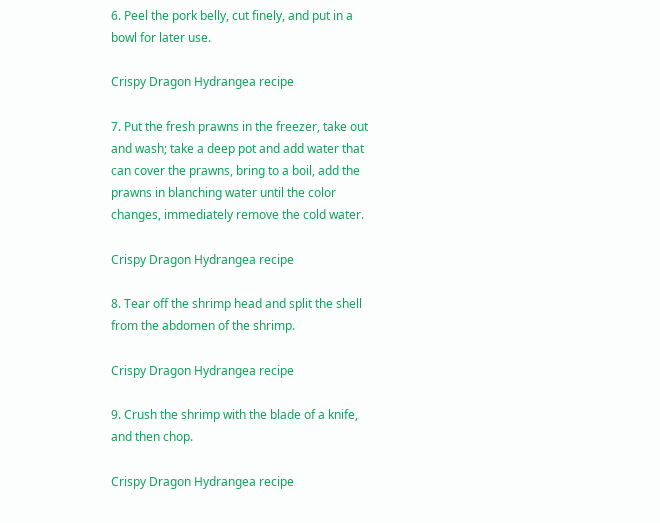6. Peel the pork belly, cut finely, and put in a bowl for later use.

Crispy Dragon Hydrangea recipe

7. Put the fresh prawns in the freezer, take out and wash; take a deep pot and add water that can cover the prawns, bring to a boil, add the prawns in blanching water until the color changes, immediately remove the cold water.

Crispy Dragon Hydrangea recipe

8. Tear off the shrimp head and split the shell from the abdomen of the shrimp.

Crispy Dragon Hydrangea recipe

9. Crush the shrimp with the blade of a knife, and then chop.

Crispy Dragon Hydrangea recipe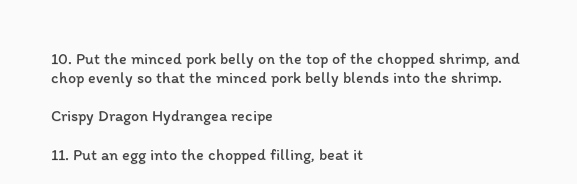10. Put the minced pork belly on the top of the chopped shrimp, and chop evenly so that the minced pork belly blends into the shrimp.

Crispy Dragon Hydrangea recipe

11. Put an egg into the chopped filling, beat it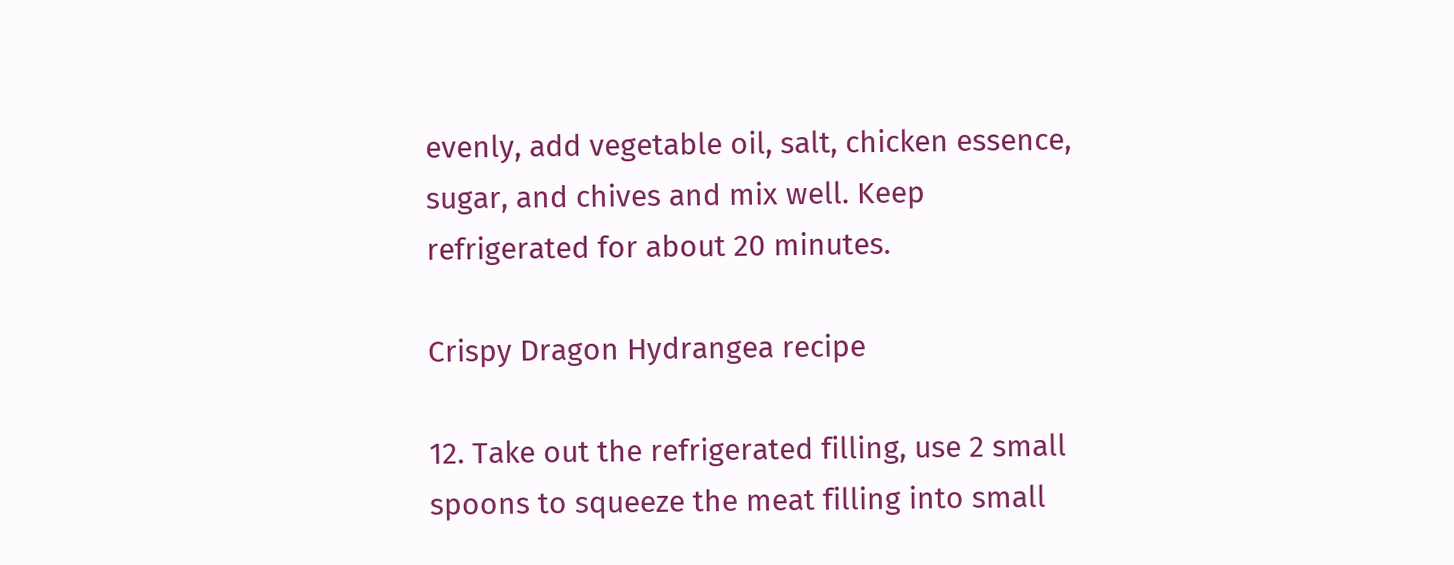evenly, add vegetable oil, salt, chicken essence, sugar, and chives and mix well. Keep refrigerated for about 20 minutes.

Crispy Dragon Hydrangea recipe

12. Take out the refrigerated filling, use 2 small spoons to squeeze the meat filling into small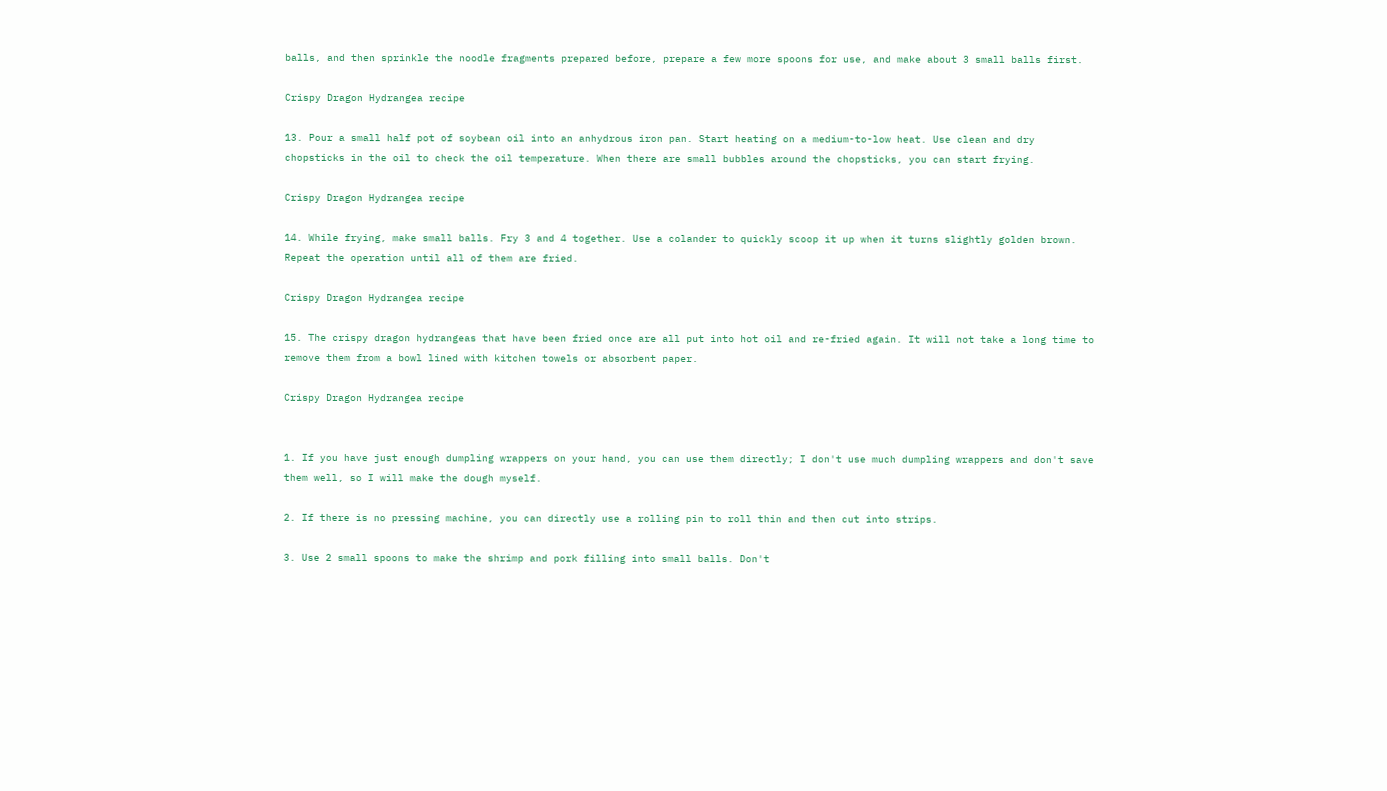balls, and then sprinkle the noodle fragments prepared before, prepare a few more spoons for use, and make about 3 small balls first.

Crispy Dragon Hydrangea recipe

13. Pour a small half pot of soybean oil into an anhydrous iron pan. Start heating on a medium-to-low heat. Use clean and dry chopsticks in the oil to check the oil temperature. When there are small bubbles around the chopsticks, you can start frying.

Crispy Dragon Hydrangea recipe

14. While frying, make small balls. Fry 3 and 4 together. Use a colander to quickly scoop it up when it turns slightly golden brown. Repeat the operation until all of them are fried.

Crispy Dragon Hydrangea recipe

15. The crispy dragon hydrangeas that have been fried once are all put into hot oil and re-fried again. It will not take a long time to remove them from a bowl lined with kitchen towels or absorbent paper.

Crispy Dragon Hydrangea recipe


1. If you have just enough dumpling wrappers on your hand, you can use them directly; I don't use much dumpling wrappers and don't save them well, so I will make the dough myself.

2. If there is no pressing machine, you can directly use a rolling pin to roll thin and then cut into strips.

3. Use 2 small spoons to make the shrimp and pork filling into small balls. Don't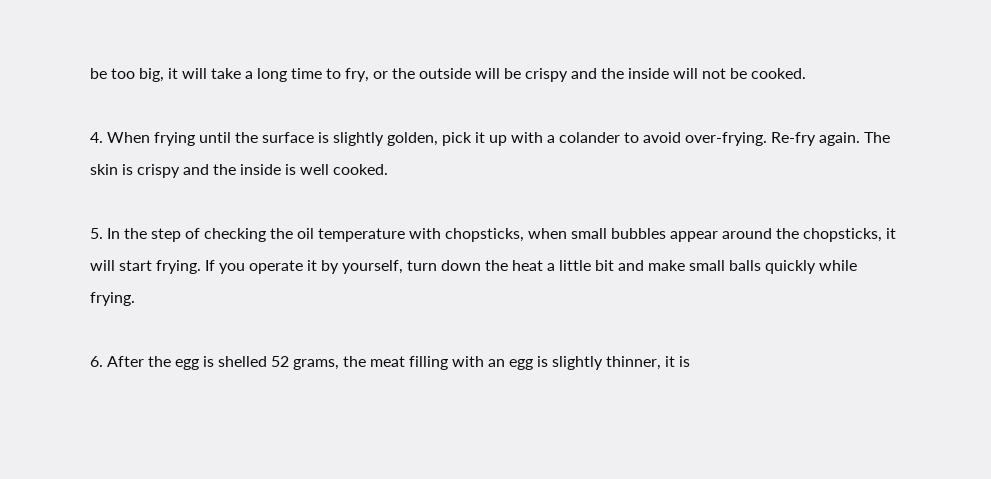be too big, it will take a long time to fry, or the outside will be crispy and the inside will not be cooked.

4. When frying until the surface is slightly golden, pick it up with a colander to avoid over-frying. Re-fry again. The skin is crispy and the inside is well cooked.

5. In the step of checking the oil temperature with chopsticks, when small bubbles appear around the chopsticks, it will start frying. If you operate it by yourself, turn down the heat a little bit and make small balls quickly while frying.

6. After the egg is shelled 52 grams, the meat filling with an egg is slightly thinner, it is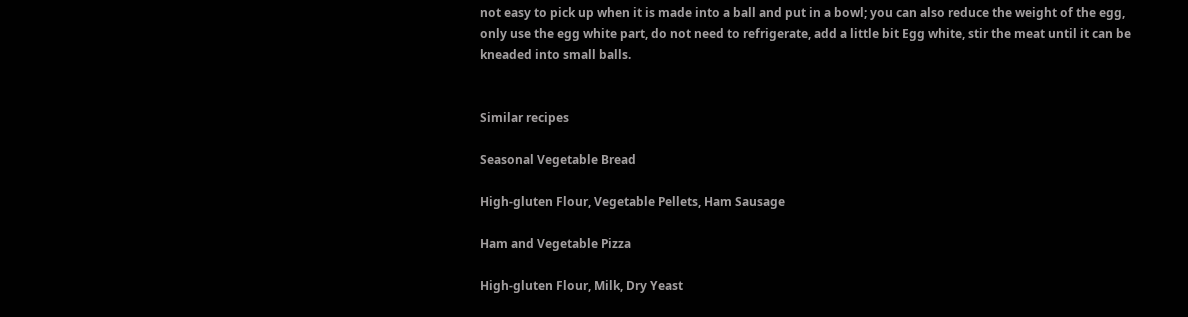not easy to pick up when it is made into a ball and put in a bowl; you can also reduce the weight of the egg, only use the egg white part, do not need to refrigerate, add a little bit Egg white, stir the meat until it can be kneaded into small balls.


Similar recipes

Seasonal Vegetable Bread

High-gluten Flour, Vegetable Pellets, Ham Sausage

Ham and Vegetable Pizza

High-gluten Flour, Milk, Dry Yeast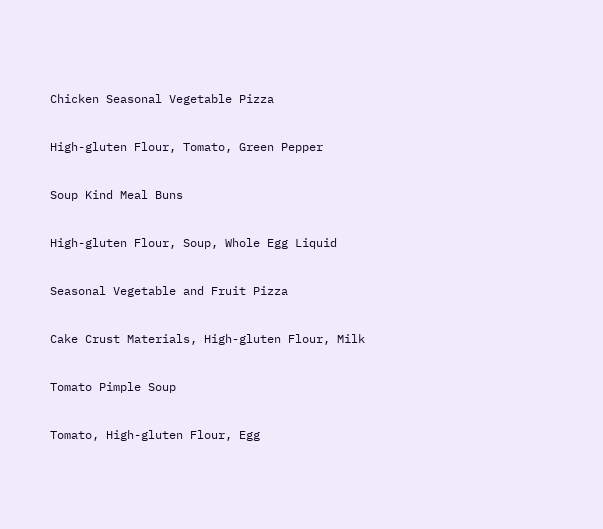Chicken Seasonal Vegetable Pizza

High-gluten Flour, Tomato, Green Pepper

Soup Kind Meal Buns

High-gluten Flour, Soup, Whole Egg Liquid

Seasonal Vegetable and Fruit Pizza

Cake Crust Materials, High-gluten Flour, Milk

Tomato Pimple Soup

Tomato, High-gluten Flour, Egg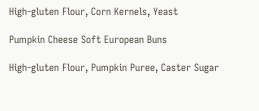High-gluten Flour, Corn Kernels, Yeast

Pumpkin Cheese Soft European Buns

High-gluten Flour, Pumpkin Puree, Caster Sugar